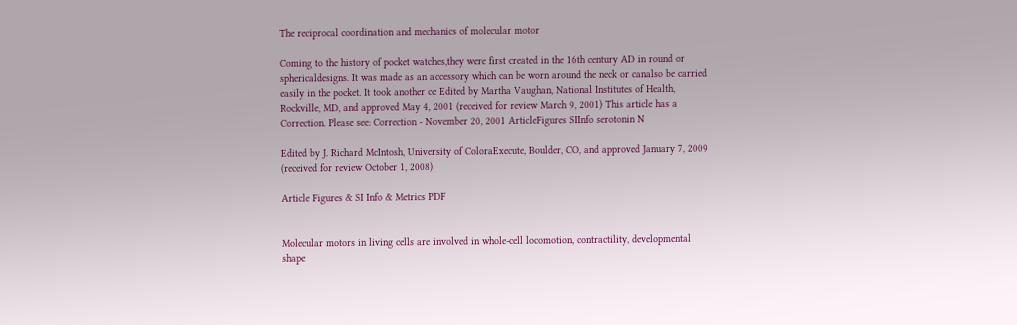The reciprocal coordination and mechanics of molecular motor

Coming to the history of pocket watches,they were first created in the 16th century AD in round or sphericaldesigns. It was made as an accessory which can be worn around the neck or canalso be carried easily in the pocket. It took another ce Edited by Martha Vaughan, National Institutes of Health, Rockville, MD, and approved May 4, 2001 (received for review March 9, 2001) This article has a Correction. Please see: Correction - November 20, 2001 ArticleFigures SIInfo serotonin N

Edited by J. Richard McIntosh, University of ColoraExecute, Boulder, CO, and approved January 7, 2009 (received for review October 1, 2008)

Article Figures & SI Info & Metrics PDF


Molecular motors in living cells are involved in whole-cell locomotion, contractility, developmental shape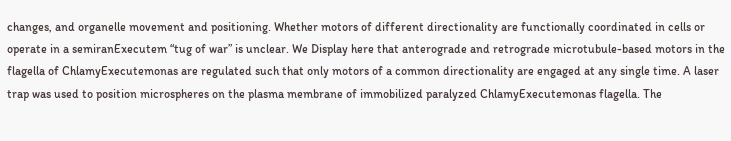changes, and organelle movement and positioning. Whether motors of different directionality are functionally coordinated in cells or operate in a semiranExecutem “tug of war” is unclear. We Display here that anterograde and retrograde microtubule-based motors in the flagella of ChlamyExecutemonas are regulated such that only motors of a common directionality are engaged at any single time. A laser trap was used to position microspheres on the plasma membrane of immobilized paralyzed ChlamyExecutemonas flagella. The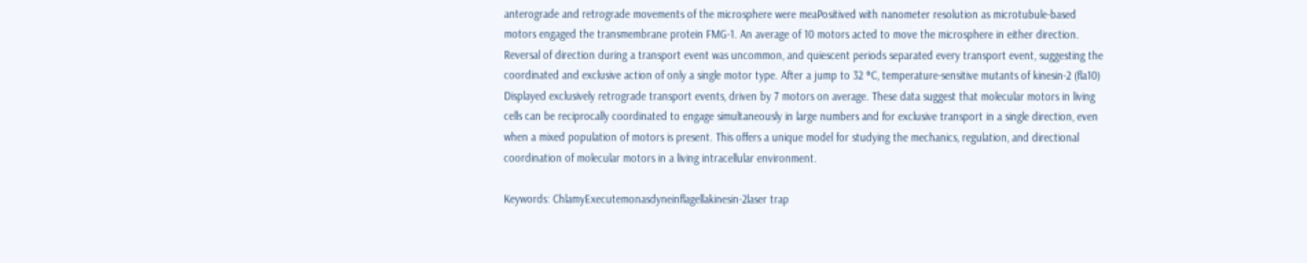anterograde and retrograde movements of the microsphere were meaPositived with nanometer resolution as microtubule-based motors engaged the transmembrane protein FMG-1. An average of 10 motors acted to move the microsphere in either direction. Reversal of direction during a transport event was uncommon, and quiescent periods separated every transport event, suggesting the coordinated and exclusive action of only a single motor type. After a jump to 32 °C, temperature-sensitive mutants of kinesin-2 (fla10) Displayed exclusively retrograde transport events, driven by 7 motors on average. These data suggest that molecular motors in living cells can be reciprocally coordinated to engage simultaneously in large numbers and for exclusive transport in a single direction, even when a mixed population of motors is present. This offers a unique model for studying the mechanics, regulation, and directional coordination of molecular motors in a living intracellular environment.

Keywords: ChlamyExecutemonasdyneinflagellakinesin-2laser trap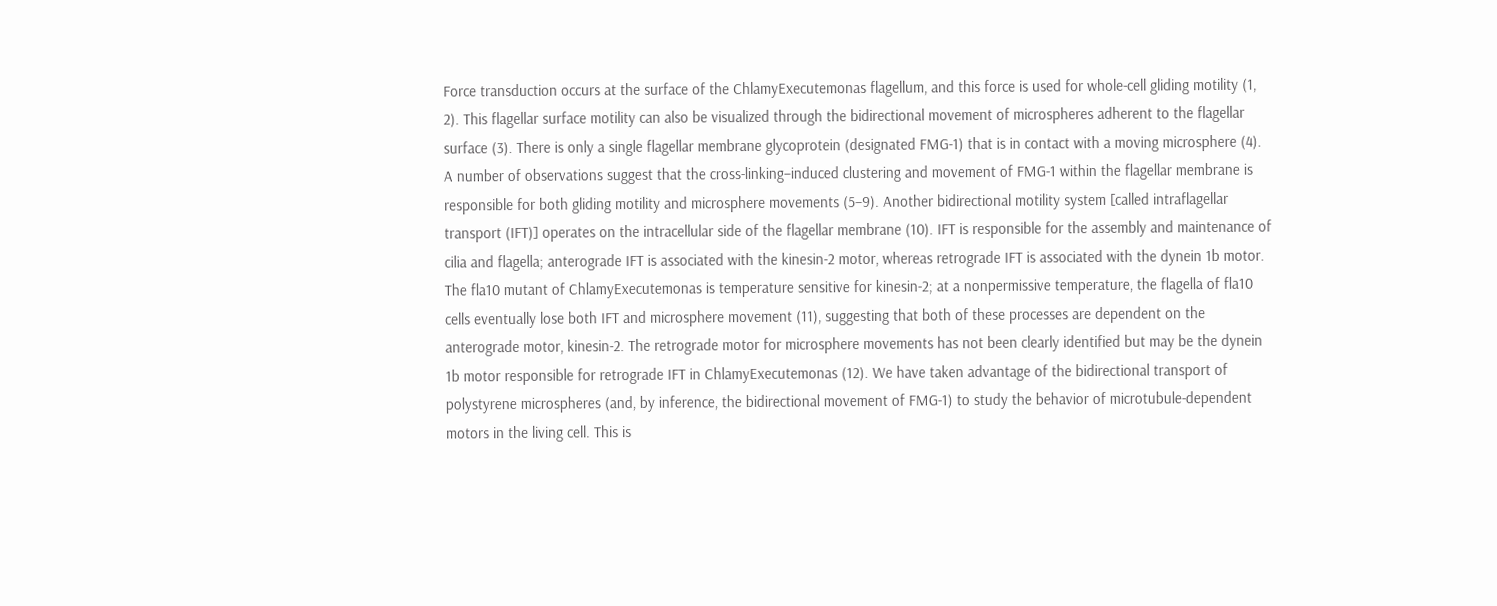Force transduction occurs at the surface of the ChlamyExecutemonas flagellum, and this force is used for whole-cell gliding motility (1, 2). This flagellar surface motility can also be visualized through the bidirectional movement of microspheres adherent to the flagellar surface (3). There is only a single flagellar membrane glycoprotein (designated FMG-1) that is in contact with a moving microsphere (4). A number of observations suggest that the cross-linking–induced clustering and movement of FMG-1 within the flagellar membrane is responsible for both gliding motility and microsphere movements (5–9). Another bidirectional motility system [called intraflagellar transport (IFT)] operates on the intracellular side of the flagellar membrane (10). IFT is responsible for the assembly and maintenance of cilia and flagella; anterograde IFT is associated with the kinesin-2 motor, whereas retrograde IFT is associated with the dynein 1b motor. The fla10 mutant of ChlamyExecutemonas is temperature sensitive for kinesin-2; at a nonpermissive temperature, the flagella of fla10 cells eventually lose both IFT and microsphere movement (11), suggesting that both of these processes are dependent on the anterograde motor, kinesin-2. The retrograde motor for microsphere movements has not been clearly identified but may be the dynein 1b motor responsible for retrograde IFT in ChlamyExecutemonas (12). We have taken advantage of the bidirectional transport of polystyrene microspheres (and, by inference, the bidirectional movement of FMG-1) to study the behavior of microtubule-dependent motors in the living cell. This is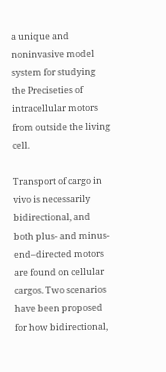a unique and noninvasive model system for studying the Preciseties of intracellular motors from outside the living cell.

Transport of cargo in vivo is necessarily bidirectional, and both plus- and minus-end–directed motors are found on cellular cargos. Two scenarios have been proposed for how bidirectional,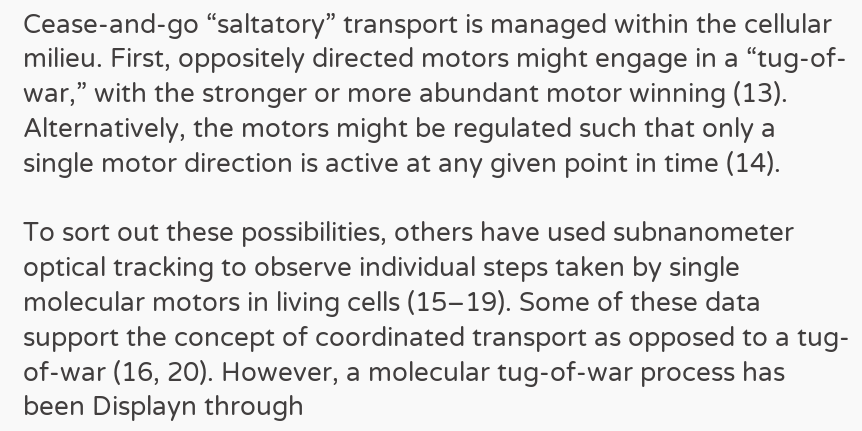Cease-and-go “saltatory” transport is managed within the cellular milieu. First, oppositely directed motors might engage in a “tug-of-war,” with the stronger or more abundant motor winning (13). Alternatively, the motors might be regulated such that only a single motor direction is active at any given point in time (14).

To sort out these possibilities, others have used subnanometer optical tracking to observe individual steps taken by single molecular motors in living cells (15–19). Some of these data support the concept of coordinated transport as opposed to a tug-of-war (16, 20). However, a molecular tug-of-war process has been Displayn through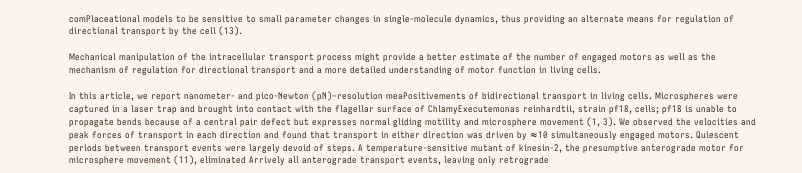comPlaceational models to be sensitive to small parameter changes in single-molecule dynamics, thus providing an alternate means for regulation of directional transport by the cell (13).

Mechanical manipulation of the intracellular transport process might provide a better estimate of the number of engaged motors as well as the mechanism of regulation for directional transport and a more detailed understanding of motor function in living cells.

In this article, we report nanometer- and pico-Newton (pN)–resolution meaPositivements of bidirectional transport in living cells. Microspheres were captured in a laser trap and brought into contact with the flagellar surface of ChlamyExecutemonas reinhardtii, strain pf18, cells; pf18 is unable to propagate bends because of a central pair defect but expresses normal gliding motility and microsphere movement (1, 3). We observed the velocities and peak forces of transport in each direction and found that transport in either direction was driven by ≈10 simultaneously engaged motors. Quiescent periods between transport events were largely devoid of steps. A temperature-sensitive mutant of kinesin-2, the presumptive anterograde motor for microsphere movement (11), eliminated Arrively all anterograde transport events, leaving only retrograde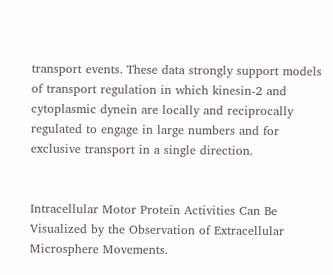transport events. These data strongly support models of transport regulation in which kinesin-2 and cytoplasmic dynein are locally and reciprocally regulated to engage in large numbers and for exclusive transport in a single direction.


Intracellular Motor Protein Activities Can Be Visualized by the Observation of Extracellular Microsphere Movements.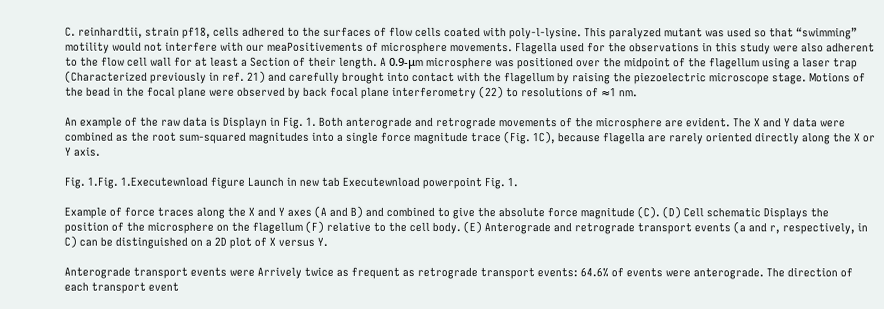C. reinhardtii, strain pf18, cells adhered to the surfaces of flow cells coated with poly-l-lysine. This paralyzed mutant was used so that “swimming” motility would not interfere with our meaPositivements of microsphere movements. Flagella used for the observations in this study were also adherent to the flow cell wall for at least a Section of their length. A 0.9-μm microsphere was positioned over the midpoint of the flagellum using a laser trap (Characterized previously in ref. 21) and carefully brought into contact with the flagellum by raising the piezoelectric microscope stage. Motions of the bead in the focal plane were observed by back focal plane interferometry (22) to resolutions of ≈1 nm.

An example of the raw data is Displayn in Fig. 1. Both anterograde and retrograde movements of the microsphere are evident. The X and Y data were combined as the root sum-squared magnitudes into a single force magnitude trace (Fig. 1C), because flagella are rarely oriented directly along the X or Y axis.

Fig. 1.Fig. 1.Executewnload figure Launch in new tab Executewnload powerpoint Fig. 1.

Example of force traces along the X and Y axes (A and B) and combined to give the absolute force magnitude (C). (D) Cell schematic Displays the position of the microsphere on the flagellum (F) relative to the cell body. (E) Anterograde and retrograde transport events (a and r, respectively, in C) can be distinguished on a 2D plot of X versus Y.

Anterograde transport events were Arrively twice as frequent as retrograde transport events: 64.6% of events were anterograde. The direction of each transport event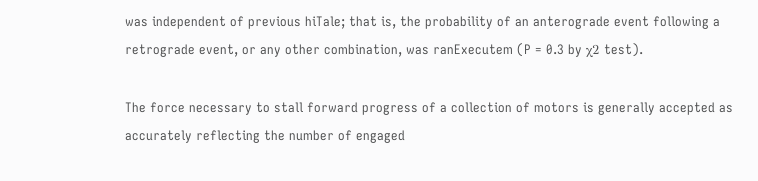was independent of previous hiTale; that is, the probability of an anterograde event following a retrograde event, or any other combination, was ranExecutem (P = 0.3 by χ2 test).

The force necessary to stall forward progress of a collection of motors is generally accepted as accurately reflecting the number of engaged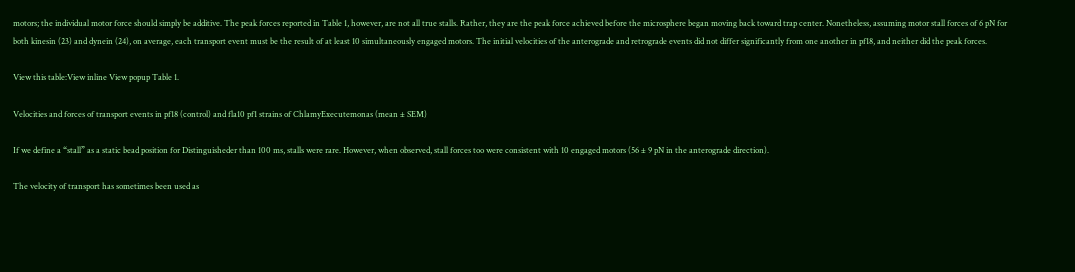motors; the individual motor force should simply be additive. The peak forces reported in Table 1, however, are not all true stalls. Rather, they are the peak force achieved before the microsphere began moving back toward trap center. Nonetheless, assuming motor stall forces of 6 pN for both kinesin (23) and dynein (24), on average, each transport event must be the result of at least 10 simultaneously engaged motors. The initial velocities of the anterograde and retrograde events did not differ significantly from one another in pf18, and neither did the peak forces.

View this table:View inline View popup Table 1.

Velocities and forces of transport events in pf18 (control) and fla10 pf1 strains of ChlamyExecutemonas (mean ± SEM)

If we define a “stall” as a static bead position for Distinguisheder than 100 ms, stalls were rare. However, when observed, stall forces too were consistent with 10 engaged motors (56 ± 9 pN in the anterograde direction).

The velocity of transport has sometimes been used as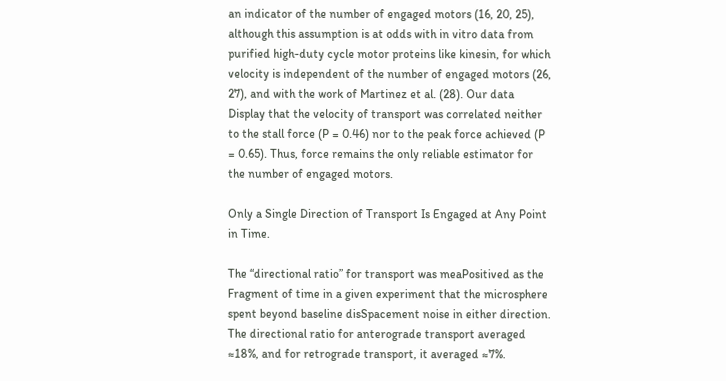an indicator of the number of engaged motors (16, 20, 25), although this assumption is at odds with in vitro data from purified high-duty cycle motor proteins like kinesin, for which velocity is independent of the number of engaged motors (26, 27), and with the work of Martinez et al. (28). Our data Display that the velocity of transport was correlated neither to the stall force (P = 0.46) nor to the peak force achieved (P = 0.65). Thus, force remains the only reliable estimator for the number of engaged motors.

Only a Single Direction of Transport Is Engaged at Any Point in Time.

The “directional ratio” for transport was meaPositived as the Fragment of time in a given experiment that the microsphere spent beyond baseline disSpacement noise in either direction. The directional ratio for anterograde transport averaged ≈18%, and for retrograde transport, it averaged ≈7%.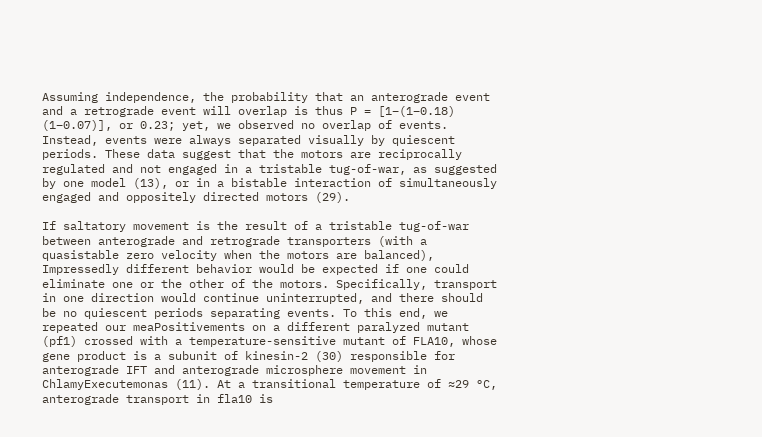Assuming independence, the probability that an anterograde event and a retrograde event will overlap is thus P = [1–(1–0.18) (1–0.07)], or 0.23; yet, we observed no overlap of events. Instead, events were always separated visually by quiescent periods. These data suggest that the motors are reciprocally regulated and not engaged in a tristable tug-of-war, as suggested by one model (13), or in a bistable interaction of simultaneously engaged and oppositely directed motors (29).

If saltatory movement is the result of a tristable tug-of-war between anterograde and retrograde transporters (with a quasistable zero velocity when the motors are balanced), Impressedly different behavior would be expected if one could eliminate one or the other of the motors. Specifically, transport in one direction would continue uninterrupted, and there should be no quiescent periods separating events. To this end, we repeated our meaPositivements on a different paralyzed mutant (pf1) crossed with a temperature-sensitive mutant of FLA10, whose gene product is a subunit of kinesin-2 (30) responsible for anterograde IFT and anterograde microsphere movement in ChlamyExecutemonas (11). At a transitional temperature of ≈29 °C, anterograde transport in fla10 is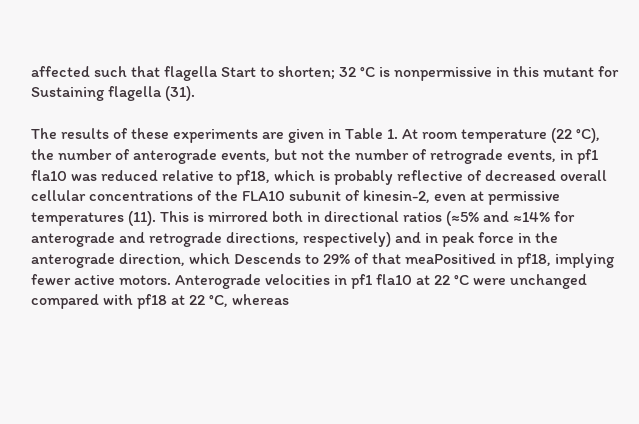affected such that flagella Start to shorten; 32 °C is nonpermissive in this mutant for Sustaining flagella (31).

The results of these experiments are given in Table 1. At room temperature (22 °C), the number of anterograde events, but not the number of retrograde events, in pf1 fla10 was reduced relative to pf18, which is probably reflective of decreased overall cellular concentrations of the FLA10 subunit of kinesin-2, even at permissive temperatures (11). This is mirrored both in directional ratios (≈5% and ≈14% for anterograde and retrograde directions, respectively) and in peak force in the anterograde direction, which Descends to 29% of that meaPositived in pf18, implying fewer active motors. Anterograde velocities in pf1 fla10 at 22 °C were unchanged compared with pf18 at 22 °C, whereas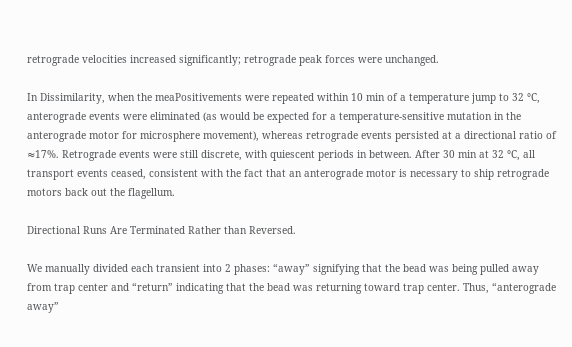retrograde velocities increased significantly; retrograde peak forces were unchanged.

In Dissimilarity, when the meaPositivements were repeated within 10 min of a temperature jump to 32 °C, anterograde events were eliminated (as would be expected for a temperature-sensitive mutation in the anterograde motor for microsphere movement), whereas retrograde events persisted at a directional ratio of ≈17%. Retrograde events were still discrete, with quiescent periods in between. After 30 min at 32 °C, all transport events ceased, consistent with the fact that an anterograde motor is necessary to ship retrograde motors back out the flagellum.

Directional Runs Are Terminated Rather than Reversed.

We manually divided each transient into 2 phases: “away” signifying that the bead was being pulled away from trap center and “return” indicating that the bead was returning toward trap center. Thus, “anterograde away”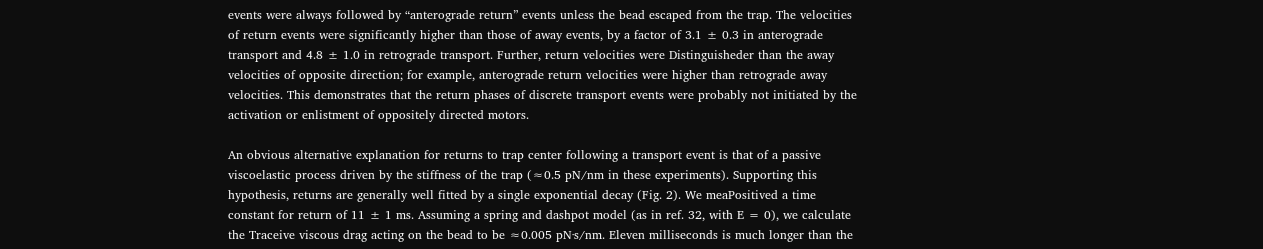events were always followed by “anterograde return” events unless the bead escaped from the trap. The velocities of return events were significantly higher than those of away events, by a factor of 3.1 ± 0.3 in anterograde transport and 4.8 ± 1.0 in retrograde transport. Further, return velocities were Distinguisheder than the away velocities of opposite direction; for example, anterograde return velocities were higher than retrograde away velocities. This demonstrates that the return phases of discrete transport events were probably not initiated by the activation or enlistment of oppositely directed motors.

An obvious alternative explanation for returns to trap center following a transport event is that of a passive viscoelastic process driven by the stiffness of the trap (≈0.5 pN/nm in these experiments). Supporting this hypothesis, returns are generally well fitted by a single exponential decay (Fig. 2). We meaPositived a time constant for return of 11 ± 1 ms. Assuming a spring and dashpot model (as in ref. 32, with E = 0), we calculate the Traceive viscous drag acting on the bead to be ≈0.005 pN·s/nm. Eleven milliseconds is much longer than the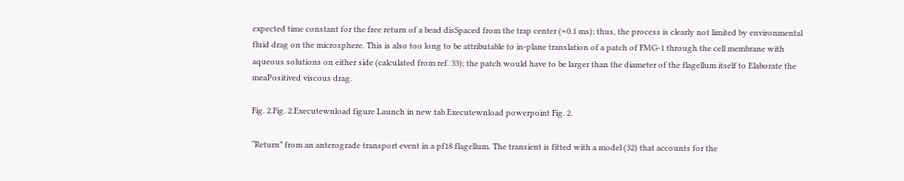expected time constant for the free return of a bead disSpaced from the trap center (≈0.1 ms); thus, the process is clearly not limited by environmental fluid drag on the microsphere. This is also too long to be attributable to in-plane translation of a patch of FMG-1 through the cell membrane with aqueous solutions on either side (calculated from ref. 33); the patch would have to be larger than the diameter of the flagellum itself to Elaborate the meaPositived viscous drag.

Fig. 2.Fig. 2.Executewnload figure Launch in new tab Executewnload powerpoint Fig. 2.

“Return” from an anterograde transport event in a pf18 flagellum. The transient is fitted with a model (32) that accounts for the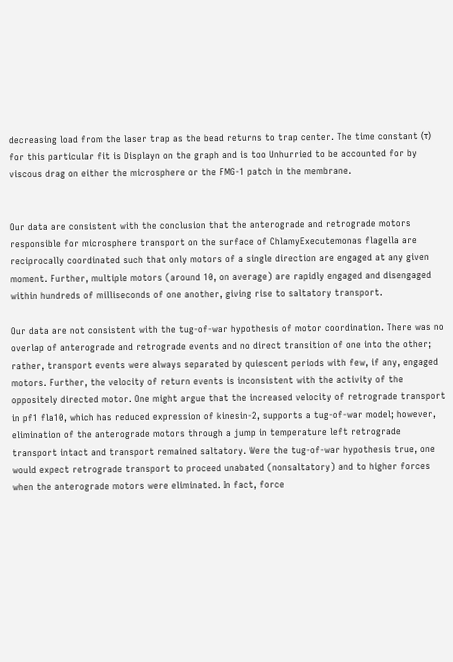decreasing load from the laser trap as the bead returns to trap center. The time constant (τ) for this particular fit is Displayn on the graph and is too Unhurried to be accounted for by viscous drag on either the microsphere or the FMG-1 patch in the membrane.


Our data are consistent with the conclusion that the anterograde and retrograde motors responsible for microsphere transport on the surface of ChlamyExecutemonas flagella are reciprocally coordinated such that only motors of a single direction are engaged at any given moment. Further, multiple motors (around 10, on average) are rapidly engaged and disengaged within hundreds of milliseconds of one another, giving rise to saltatory transport.

Our data are not consistent with the tug-of-war hypothesis of motor coordination. There was no overlap of anterograde and retrograde events and no direct transition of one into the other; rather, transport events were always separated by quiescent periods with few, if any, engaged motors. Further, the velocity of return events is inconsistent with the activity of the oppositely directed motor. One might argue that the increased velocity of retrograde transport in pf1 fla10, which has reduced expression of kinesin-2, supports a tug-of-war model; however, elimination of the anterograde motors through a jump in temperature left retrograde transport intact and transport remained saltatory. Were the tug-of-war hypothesis true, one would expect retrograde transport to proceed unabated (nonsaltatory) and to higher forces when the anterograde motors were eliminated. In fact, force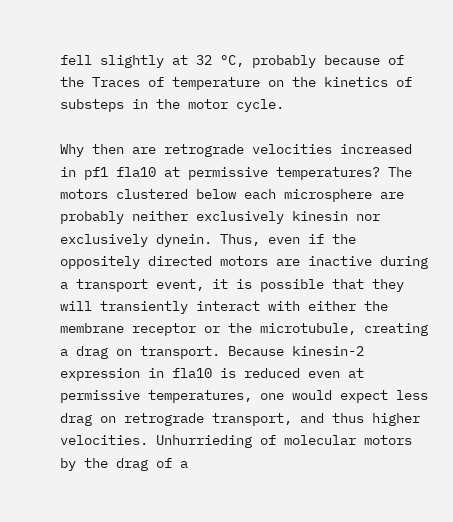fell slightly at 32 °C, probably because of the Traces of temperature on the kinetics of substeps in the motor cycle.

Why then are retrograde velocities increased in pf1 fla10 at permissive temperatures? The motors clustered below each microsphere are probably neither exclusively kinesin nor exclusively dynein. Thus, even if the oppositely directed motors are inactive during a transport event, it is possible that they will transiently interact with either the membrane receptor or the microtubule, creating a drag on transport. Because kinesin-2 expression in fla10 is reduced even at permissive temperatures, one would expect less drag on retrograde transport, and thus higher velocities. Unhurrieding of molecular motors by the drag of a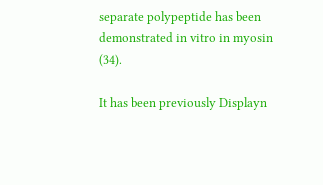separate polypeptide has been demonstrated in vitro in myosin (34).

It has been previously Displayn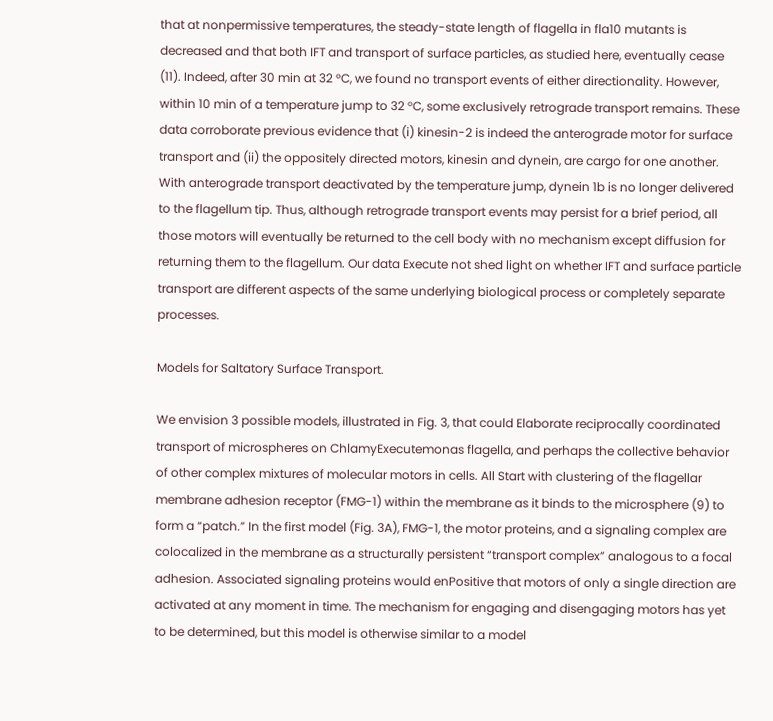that at nonpermissive temperatures, the steady-state length of flagella in fla10 mutants is decreased and that both IFT and transport of surface particles, as studied here, eventually cease (11). Indeed, after 30 min at 32 °C, we found no transport events of either directionality. However, within 10 min of a temperature jump to 32 °C, some exclusively retrograde transport remains. These data corroborate previous evidence that (i) kinesin-2 is indeed the anterograde motor for surface transport and (ii) the oppositely directed motors, kinesin and dynein, are cargo for one another. With anterograde transport deactivated by the temperature jump, dynein 1b is no longer delivered to the flagellum tip. Thus, although retrograde transport events may persist for a brief period, all those motors will eventually be returned to the cell body with no mechanism except diffusion for returning them to the flagellum. Our data Execute not shed light on whether IFT and surface particle transport are different aspects of the same underlying biological process or completely separate processes.

Models for Saltatory Surface Transport.

We envision 3 possible models, illustrated in Fig. 3, that could Elaborate reciprocally coordinated transport of microspheres on ChlamyExecutemonas flagella, and perhaps the collective behavior of other complex mixtures of molecular motors in cells. All Start with clustering of the flagellar membrane adhesion receptor (FMG-1) within the membrane as it binds to the microsphere (9) to form a “patch.” In the first model (Fig. 3A), FMG-1, the motor proteins, and a signaling complex are colocalized in the membrane as a structurally persistent “transport complex” analogous to a focal adhesion. Associated signaling proteins would enPositive that motors of only a single direction are activated at any moment in time. The mechanism for engaging and disengaging motors has yet to be determined, but this model is otherwise similar to a model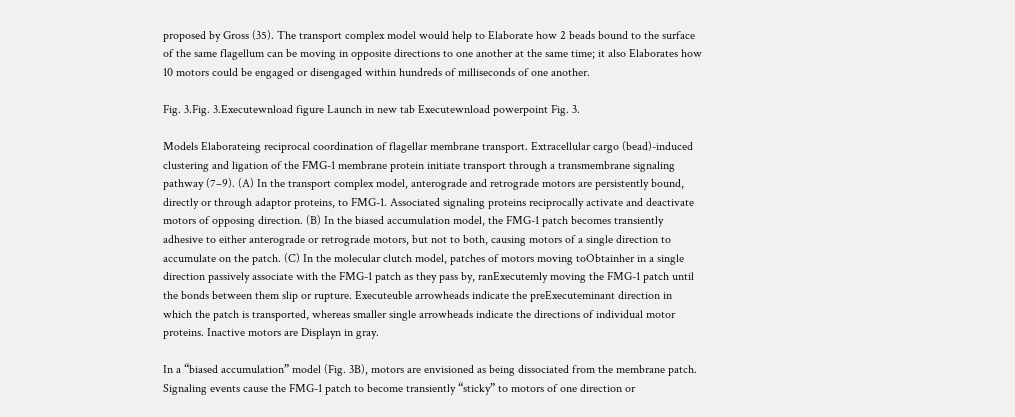proposed by Gross (35). The transport complex model would help to Elaborate how 2 beads bound to the surface of the same flagellum can be moving in opposite directions to one another at the same time; it also Elaborates how 10 motors could be engaged or disengaged within hundreds of milliseconds of one another.

Fig. 3.Fig. 3.Executewnload figure Launch in new tab Executewnload powerpoint Fig. 3.

Models Elaborateing reciprocal coordination of flagellar membrane transport. Extracellular cargo (bead)-induced clustering and ligation of the FMG-1 membrane protein initiate transport through a transmembrane signaling pathway (7–9). (A) In the transport complex model, anterograde and retrograde motors are persistently bound, directly or through adaptor proteins, to FMG-1. Associated signaling proteins reciprocally activate and deactivate motors of opposing direction. (B) In the biased accumulation model, the FMG-1 patch becomes transiently adhesive to either anterograde or retrograde motors, but not to both, causing motors of a single direction to accumulate on the patch. (C) In the molecular clutch model, patches of motors moving toObtainher in a single direction passively associate with the FMG-1 patch as they pass by, ranExecutemly moving the FMG-1 patch until the bonds between them slip or rupture. Executeuble arrowheads indicate the preExecuteminant direction in which the patch is transported, whereas smaller single arrowheads indicate the directions of individual motor proteins. Inactive motors are Displayn in gray.

In a “biased accumulation” model (Fig. 3B), motors are envisioned as being dissociated from the membrane patch. Signaling events cause the FMG-1 patch to become transiently “sticky” to motors of one direction or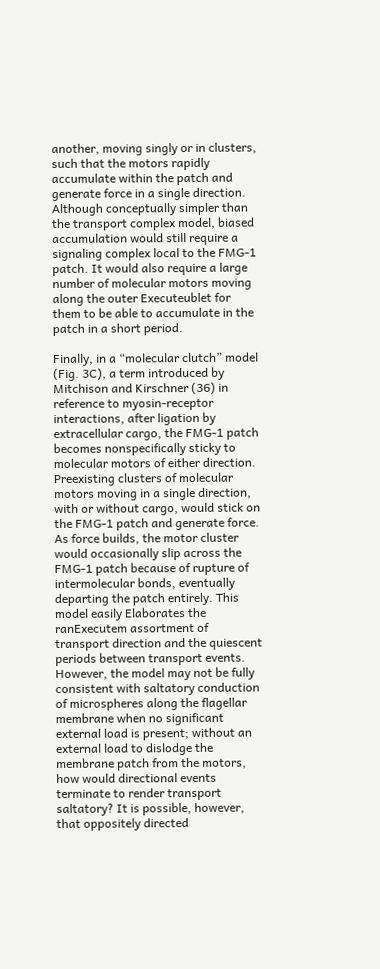another, moving singly or in clusters, such that the motors rapidly accumulate within the patch and generate force in a single direction. Although conceptually simpler than the transport complex model, biased accumulation would still require a signaling complex local to the FMG-1 patch. It would also require a large number of molecular motors moving along the outer Executeublet for them to be able to accumulate in the patch in a short period.

Finally, in a “molecular clutch” model (Fig. 3C), a term introduced by Mitchison and Kirschner (36) in reference to myosin-receptor interactions, after ligation by extracellular cargo, the FMG-1 patch becomes nonspecifically sticky to molecular motors of either direction. Preexisting clusters of molecular motors moving in a single direction, with or without cargo, would stick on the FMG-1 patch and generate force. As force builds, the motor cluster would occasionally slip across the FMG-1 patch because of rupture of intermolecular bonds, eventually departing the patch entirely. This model easily Elaborates the ranExecutem assortment of transport direction and the quiescent periods between transport events. However, the model may not be fully consistent with saltatory conduction of microspheres along the flagellar membrane when no significant external load is present; without an external load to dislodge the membrane patch from the motors, how would directional events terminate to render transport saltatory? It is possible, however, that oppositely directed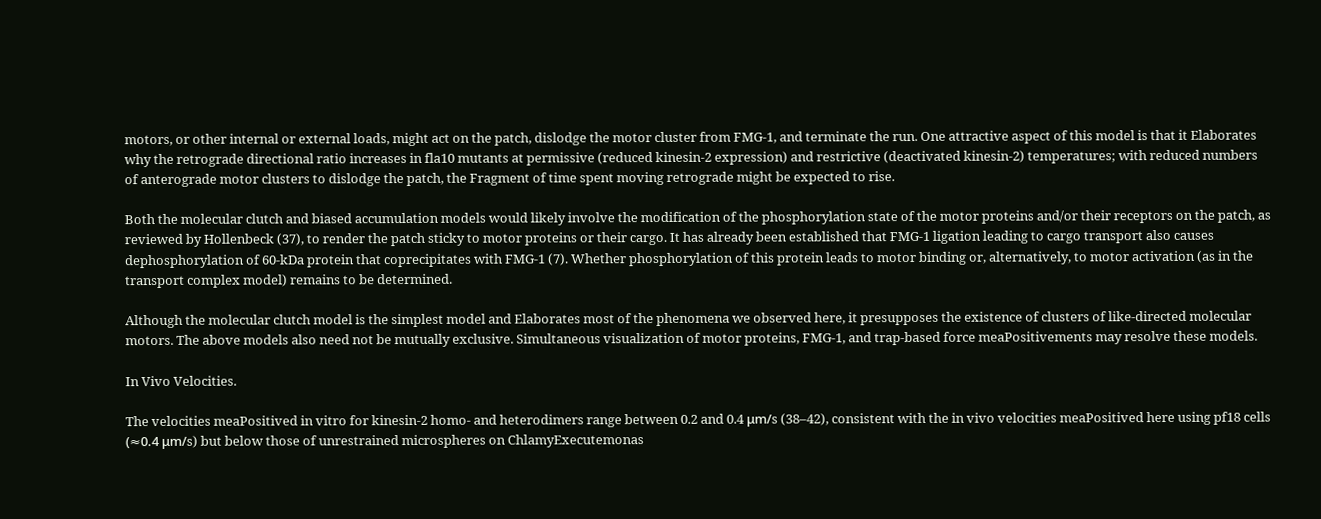motors, or other internal or external loads, might act on the patch, dislodge the motor cluster from FMG-1, and terminate the run. One attractive aspect of this model is that it Elaborates why the retrograde directional ratio increases in fla10 mutants at permissive (reduced kinesin-2 expression) and restrictive (deactivated kinesin-2) temperatures; with reduced numbers of anterograde motor clusters to dislodge the patch, the Fragment of time spent moving retrograde might be expected to rise.

Both the molecular clutch and biased accumulation models would likely involve the modification of the phosphorylation state of the motor proteins and/or their receptors on the patch, as reviewed by Hollenbeck (37), to render the patch sticky to motor proteins or their cargo. It has already been established that FMG-1 ligation leading to cargo transport also causes dephosphorylation of 60-kDa protein that coprecipitates with FMG-1 (7). Whether phosphorylation of this protein leads to motor binding or, alternatively, to motor activation (as in the transport complex model) remains to be determined.

Although the molecular clutch model is the simplest model and Elaborates most of the phenomena we observed here, it presupposes the existence of clusters of like-directed molecular motors. The above models also need not be mutually exclusive. Simultaneous visualization of motor proteins, FMG-1, and trap-based force meaPositivements may resolve these models.

In Vivo Velocities.

The velocities meaPositived in vitro for kinesin-2 homo- and heterodimers range between 0.2 and 0.4 μm/s (38–42), consistent with the in vivo velocities meaPositived here using pf18 cells (≈0.4 μm/s) but below those of unrestrained microspheres on ChlamyExecutemonas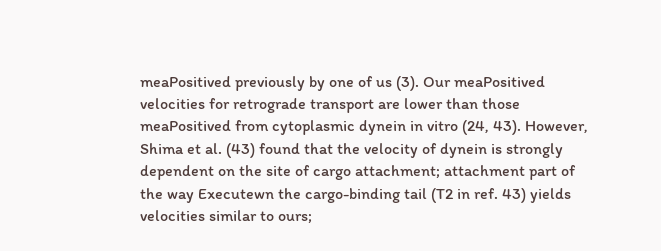meaPositived previously by one of us (3). Our meaPositived velocities for retrograde transport are lower than those meaPositived from cytoplasmic dynein in vitro (24, 43). However, Shima et al. (43) found that the velocity of dynein is strongly dependent on the site of cargo attachment; attachment part of the way Executewn the cargo-binding tail (T2 in ref. 43) yields velocities similar to ours;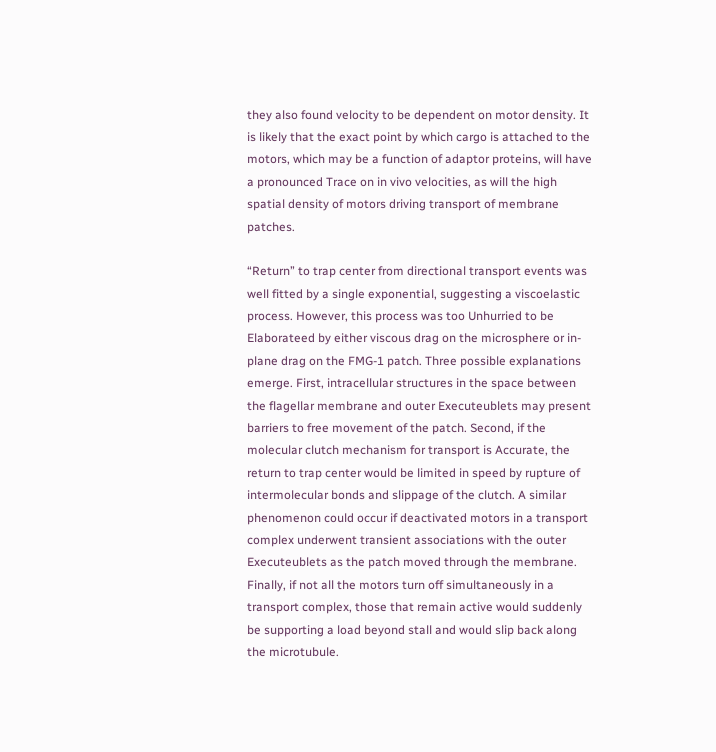they also found velocity to be dependent on motor density. It is likely that the exact point by which cargo is attached to the motors, which may be a function of adaptor proteins, will have a pronounced Trace on in vivo velocities, as will the high spatial density of motors driving transport of membrane patches.

“Return” to trap center from directional transport events was well fitted by a single exponential, suggesting a viscoelastic process. However, this process was too Unhurried to be Elaborateed by either viscous drag on the microsphere or in-plane drag on the FMG-1 patch. Three possible explanations emerge. First, intracellular structures in the space between the flagellar membrane and outer Executeublets may present barriers to free movement of the patch. Second, if the molecular clutch mechanism for transport is Accurate, the return to trap center would be limited in speed by rupture of intermolecular bonds and slippage of the clutch. A similar phenomenon could occur if deactivated motors in a transport complex underwent transient associations with the outer Executeublets as the patch moved through the membrane. Finally, if not all the motors turn off simultaneously in a transport complex, those that remain active would suddenly be supporting a load beyond stall and would slip back along the microtubule.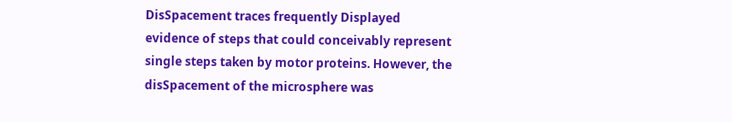DisSpacement traces frequently Displayed evidence of steps that could conceivably represent single steps taken by motor proteins. However, the disSpacement of the microsphere was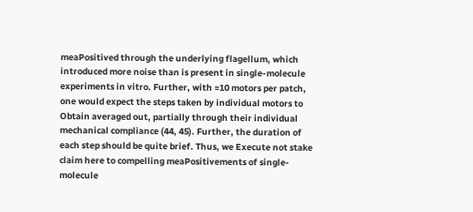meaPositived through the underlying flagellum, which introduced more noise than is present in single-molecule experiments in vitro. Further, with ≈10 motors per patch, one would expect the steps taken by individual motors to Obtain averaged out, partially through their individual mechanical compliance (44, 45). Further, the duration of each step should be quite brief. Thus, we Execute not stake claim here to compelling meaPositivements of single-molecule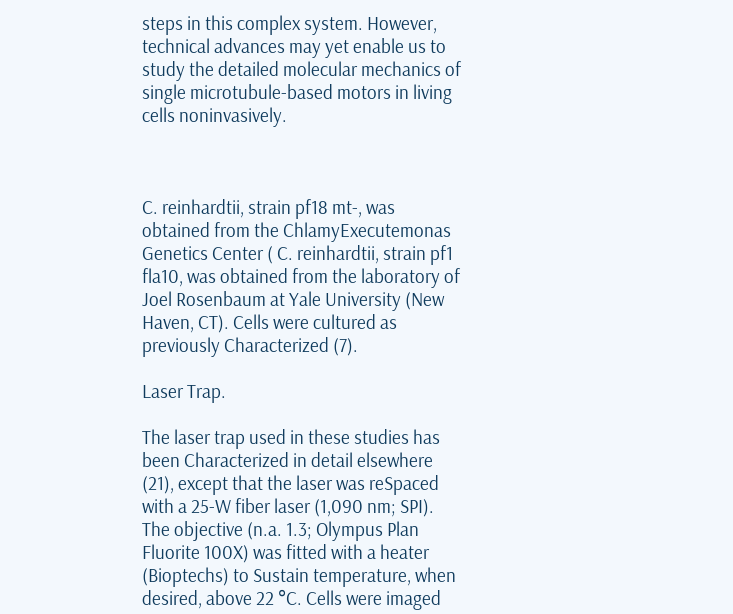steps in this complex system. However, technical advances may yet enable us to study the detailed molecular mechanics of single microtubule-based motors in living cells noninvasively.



C. reinhardtii, strain pf18 mt-, was obtained from the ChlamyExecutemonas Genetics Center ( C. reinhardtii, strain pf1 fla10, was obtained from the laboratory of Joel Rosenbaum at Yale University (New Haven, CT). Cells were cultured as previously Characterized (7).

Laser Trap.

The laser trap used in these studies has been Characterized in detail elsewhere (21), except that the laser was reSpaced with a 25-W fiber laser (1,090 nm; SPI). The objective (n.a. 1.3; Olympus Plan Fluorite 100X) was fitted with a heater (Bioptechs) to Sustain temperature, when desired, above 22 °C. Cells were imaged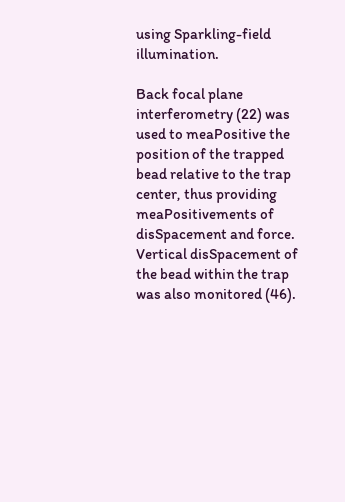using Sparkling-field illumination.

Back focal plane interferometry (22) was used to meaPositive the position of the trapped bead relative to the trap center, thus providing meaPositivements of disSpacement and force. Vertical disSpacement of the bead within the trap was also monitored (46).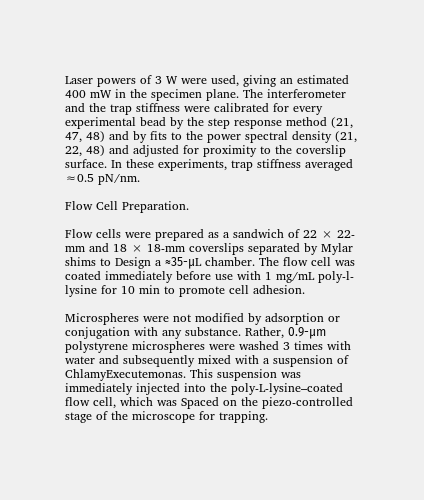Laser powers of 3 W were used, giving an estimated 400 mW in the specimen plane. The interferometer and the trap stiffness were calibrated for every experimental bead by the step response method (21, 47, 48) and by fits to the power spectral density (21, 22, 48) and adjusted for proximity to the coverslip surface. In these experiments, trap stiffness averaged ≈0.5 pN/nm.

Flow Cell Preparation.

Flow cells were prepared as a sandwich of 22 × 22-mm and 18 × 18-mm coverslips separated by Mylar shims to Design a ≈35-μL chamber. The flow cell was coated immediately before use with 1 mg/mL poly-l-lysine for 10 min to promote cell adhesion.

Microspheres were not modified by adsorption or conjugation with any substance. Rather, 0.9-μm polystyrene microspheres were washed 3 times with water and subsequently mixed with a suspension of ChlamyExecutemonas. This suspension was immediately injected into the poly-L-lysine–coated flow cell, which was Spaced on the piezo-controlled stage of the microscope for trapping.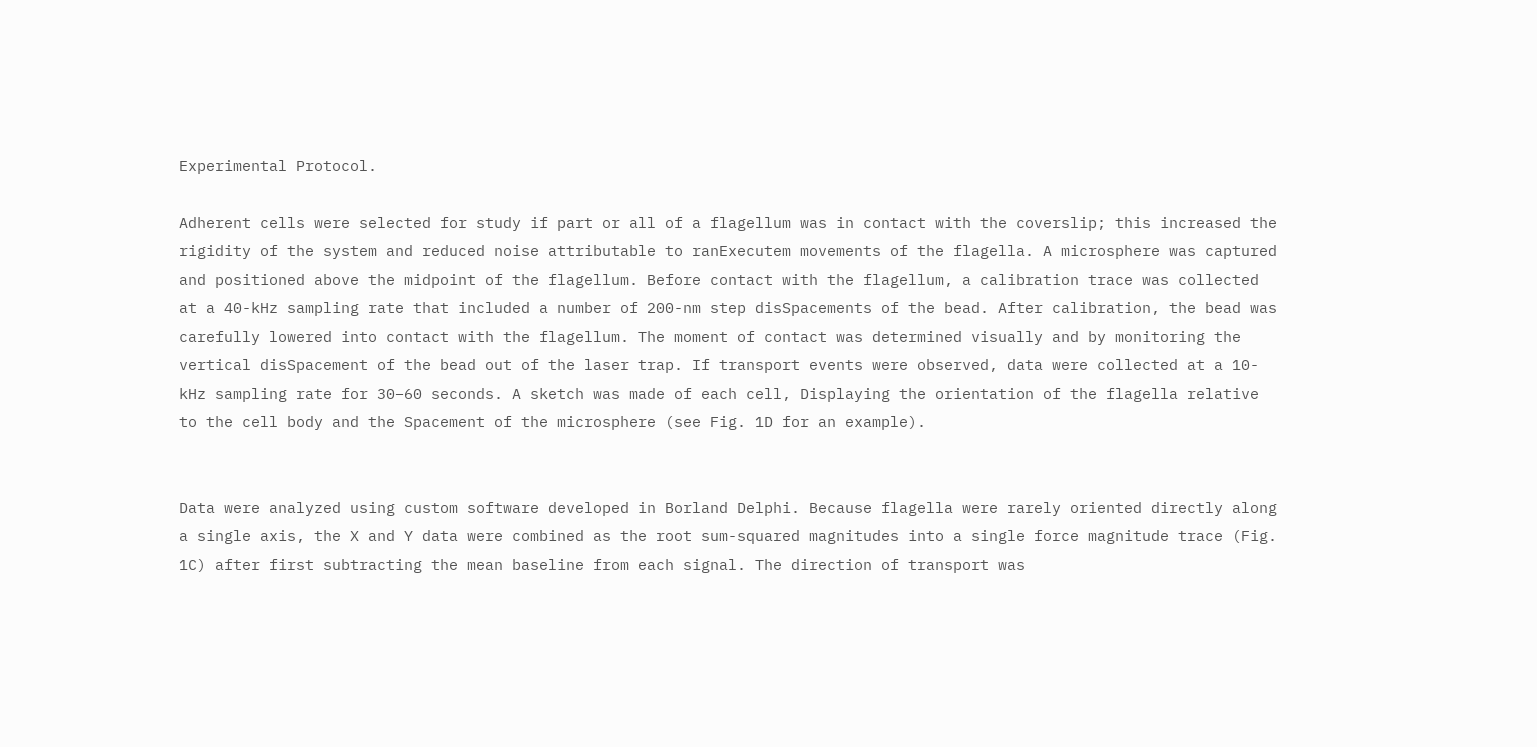Experimental Protocol.

Adherent cells were selected for study if part or all of a flagellum was in contact with the coverslip; this increased the rigidity of the system and reduced noise attributable to ranExecutem movements of the flagella. A microsphere was captured and positioned above the midpoint of the flagellum. Before contact with the flagellum, a calibration trace was collected at a 40-kHz sampling rate that included a number of 200-nm step disSpacements of the bead. After calibration, the bead was carefully lowered into contact with the flagellum. The moment of contact was determined visually and by monitoring the vertical disSpacement of the bead out of the laser trap. If transport events were observed, data were collected at a 10-kHz sampling rate for 30–60 seconds. A sketch was made of each cell, Displaying the orientation of the flagella relative to the cell body and the Spacement of the microsphere (see Fig. 1D for an example).


Data were analyzed using custom software developed in Borland Delphi. Because flagella were rarely oriented directly along a single axis, the X and Y data were combined as the root sum-squared magnitudes into a single force magnitude trace (Fig. 1C) after first subtracting the mean baseline from each signal. The direction of transport was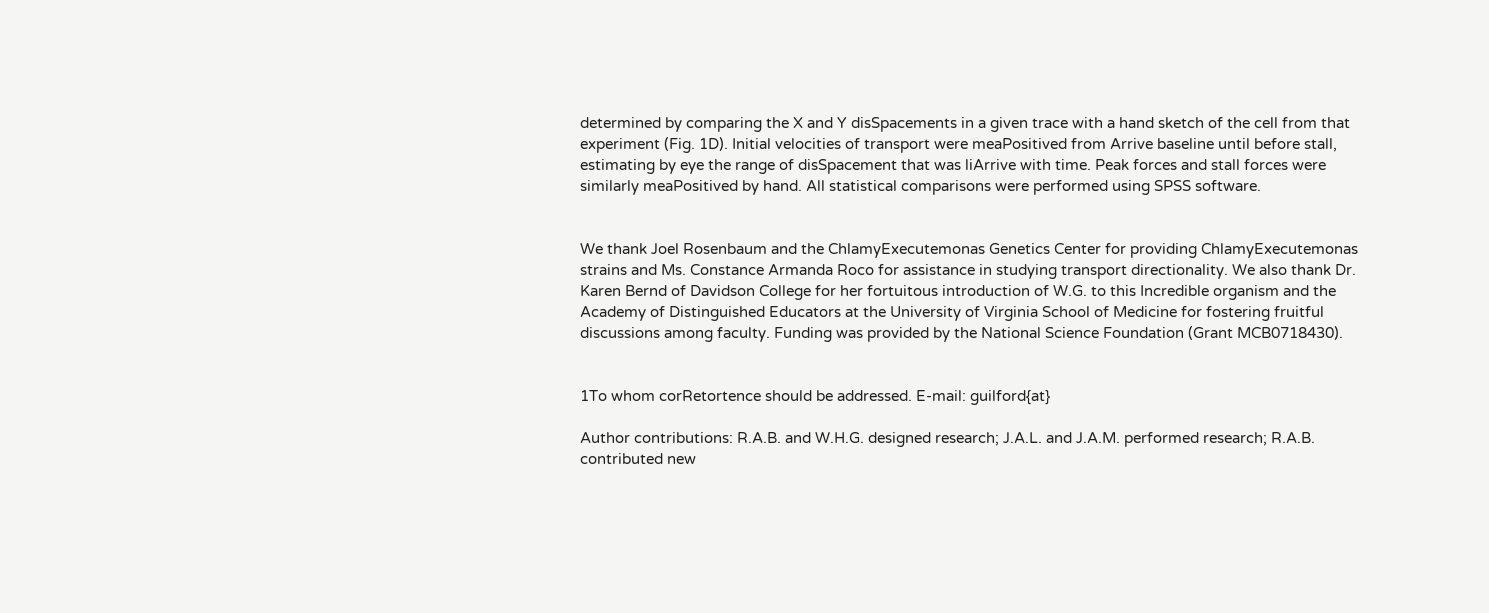determined by comparing the X and Y disSpacements in a given trace with a hand sketch of the cell from that experiment (Fig. 1D). Initial velocities of transport were meaPositived from Arrive baseline until before stall, estimating by eye the range of disSpacement that was liArrive with time. Peak forces and stall forces were similarly meaPositived by hand. All statistical comparisons were performed using SPSS software.


We thank Joel Rosenbaum and the ChlamyExecutemonas Genetics Center for providing ChlamyExecutemonas strains and Ms. Constance Armanda Roco for assistance in studying transport directionality. We also thank Dr. Karen Bernd of Davidson College for her fortuitous introduction of W.G. to this Incredible organism and the Academy of Distinguished Educators at the University of Virginia School of Medicine for fostering fruitful discussions among faculty. Funding was provided by the National Science Foundation (Grant MCB0718430).


1To whom corRetortence should be addressed. E-mail: guilford{at}

Author contributions: R.A.B. and W.H.G. designed research; J.A.L. and J.A.M. performed research; R.A.B. contributed new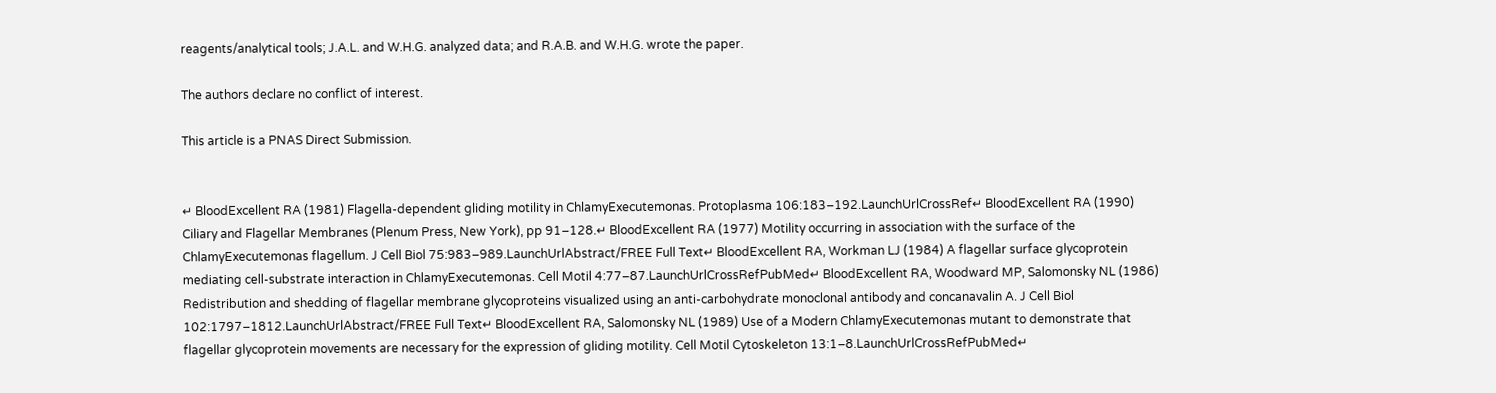reagents/analytical tools; J.A.L. and W.H.G. analyzed data; and R.A.B. and W.H.G. wrote the paper.

The authors declare no conflict of interest.

This article is a PNAS Direct Submission.


↵ BloodExcellent RA (1981) Flagella-dependent gliding motility in ChlamyExecutemonas. Protoplasma 106:183–192.LaunchUrlCrossRef↵ BloodExcellent RA (1990) Ciliary and Flagellar Membranes (Plenum Press, New York), pp 91–128.↵ BloodExcellent RA (1977) Motility occurring in association with the surface of the ChlamyExecutemonas flagellum. J Cell Biol 75:983–989.LaunchUrlAbstract/FREE Full Text↵ BloodExcellent RA, Workman LJ (1984) A flagellar surface glycoprotein mediating cell-substrate interaction in ChlamyExecutemonas. Cell Motil 4:77–87.LaunchUrlCrossRefPubMed↵ BloodExcellent RA, Woodward MP, Salomonsky NL (1986) Redistribution and shedding of flagellar membrane glycoproteins visualized using an anti-carbohydrate monoclonal antibody and concanavalin A. J Cell Biol 102:1797–1812.LaunchUrlAbstract/FREE Full Text↵ BloodExcellent RA, Salomonsky NL (1989) Use of a Modern ChlamyExecutemonas mutant to demonstrate that flagellar glycoprotein movements are necessary for the expression of gliding motility. Cell Motil Cytoskeleton 13:1–8.LaunchUrlCrossRefPubMed↵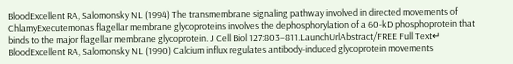BloodExcellent RA, Salomonsky NL (1994) The transmembrane signaling pathway involved in directed movements of ChlamyExecutemonas flagellar membrane glycoproteins involves the dephosphorylation of a 60-kD phosphoprotein that binds to the major flagellar membrane glycoprotein. J Cell Biol 127:803–811.LaunchUrlAbstract/FREE Full Text↵ BloodExcellent RA, Salomonsky NL (1990) Calcium influx regulates antibody-induced glycoprotein movements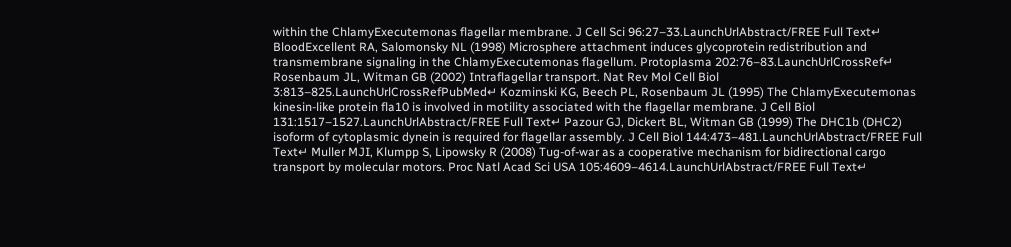within the ChlamyExecutemonas flagellar membrane. J Cell Sci 96:27–33.LaunchUrlAbstract/FREE Full Text↵ BloodExcellent RA, Salomonsky NL (1998) Microsphere attachment induces glycoprotein redistribution and transmembrane signaling in the ChlamyExecutemonas flagellum. Protoplasma 202:76–83.LaunchUrlCrossRef↵ Rosenbaum JL, Witman GB (2002) Intraflagellar transport. Nat Rev Mol Cell Biol 3:813–825.LaunchUrlCrossRefPubMed↵ Kozminski KG, Beech PL, Rosenbaum JL (1995) The ChlamyExecutemonas kinesin-like protein fla10 is involved in motility associated with the flagellar membrane. J Cell Biol 131:1517–1527.LaunchUrlAbstract/FREE Full Text↵ Pazour GJ, Dickert BL, Witman GB (1999) The DHC1b (DHC2) isoform of cytoplasmic dynein is required for flagellar assembly. J Cell Biol 144:473–481.LaunchUrlAbstract/FREE Full Text↵ Muller MJI, Klumpp S, Lipowsky R (2008) Tug-of-war as a cooperative mechanism for bidirectional cargo transport by molecular motors. Proc Natl Acad Sci USA 105:4609–4614.LaunchUrlAbstract/FREE Full Text↵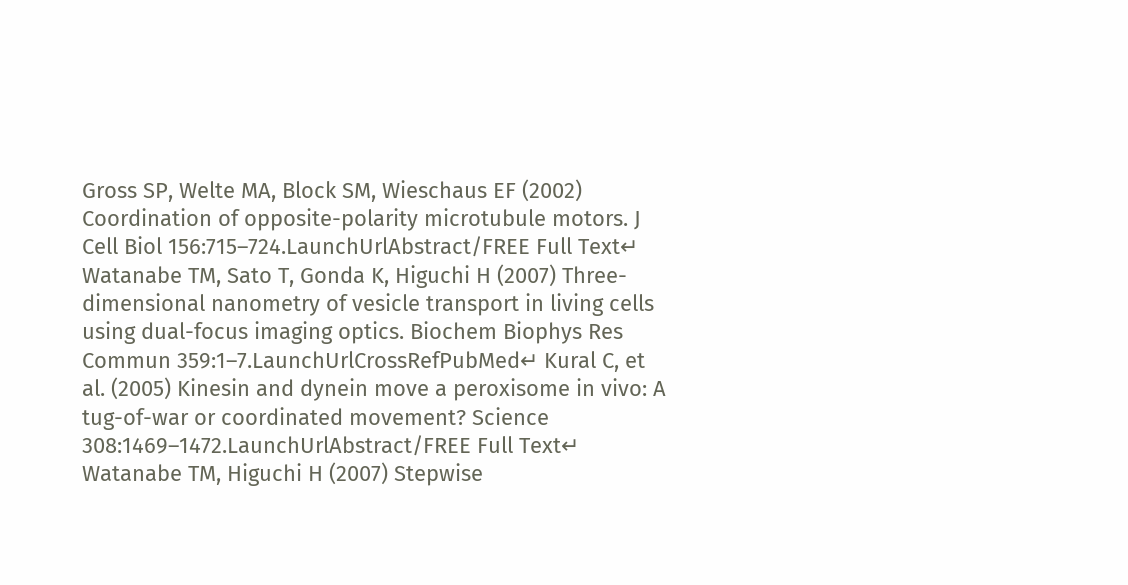Gross SP, Welte MA, Block SM, Wieschaus EF (2002) Coordination of opposite-polarity microtubule motors. J Cell Biol 156:715–724.LaunchUrlAbstract/FREE Full Text↵ Watanabe TM, Sato T, Gonda K, Higuchi H (2007) Three-dimensional nanometry of vesicle transport in living cells using dual-focus imaging optics. Biochem Biophys Res Commun 359:1–7.LaunchUrlCrossRefPubMed↵ Kural C, et al. (2005) Kinesin and dynein move a peroxisome in vivo: A tug-of-war or coordinated movement? Science 308:1469–1472.LaunchUrlAbstract/FREE Full Text↵ Watanabe TM, Higuchi H (2007) Stepwise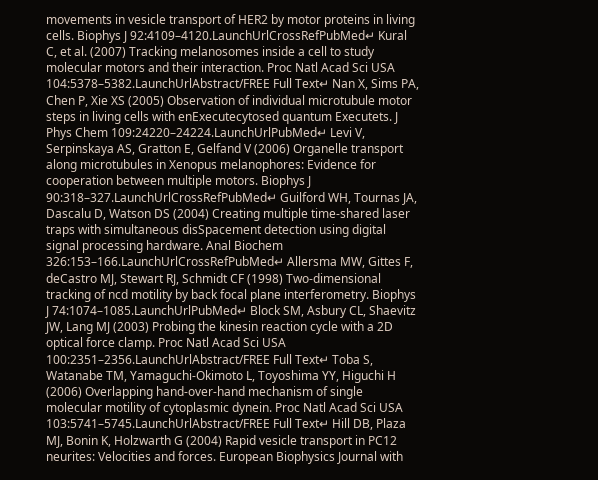movements in vesicle transport of HER2 by motor proteins in living cells. Biophys J 92:4109–4120.LaunchUrlCrossRefPubMed↵ Kural C, et al. (2007) Tracking melanosomes inside a cell to study molecular motors and their interaction. Proc Natl Acad Sci USA 104:5378–5382.LaunchUrlAbstract/FREE Full Text↵ Nan X, Sims PA, Chen P, Xie XS (2005) Observation of individual microtubule motor steps in living cells with enExecutecytosed quantum Executets. J Phys Chem 109:24220–24224.LaunchUrlPubMed↵ Levi V, Serpinskaya AS, Gratton E, Gelfand V (2006) Organelle transport along microtubules in Xenopus melanophores: Evidence for cooperation between multiple motors. Biophys J 90:318–327.LaunchUrlCrossRefPubMed↵ Guilford WH, Tournas JA, Dascalu D, Watson DS (2004) Creating multiple time-shared laser traps with simultaneous disSpacement detection using digital signal processing hardware. Anal Biochem 326:153–166.LaunchUrlCrossRefPubMed↵ Allersma MW, Gittes F, deCastro MJ, Stewart RJ, Schmidt CF (1998) Two-dimensional tracking of ncd motility by back focal plane interferometry. Biophys J 74:1074–1085.LaunchUrlPubMed↵ Block SM, Asbury CL, Shaevitz JW, Lang MJ (2003) Probing the kinesin reaction cycle with a 2D optical force clamp. Proc Natl Acad Sci USA 100:2351–2356.LaunchUrlAbstract/FREE Full Text↵ Toba S, Watanabe TM, Yamaguchi-Okimoto L, Toyoshima YY, Higuchi H (2006) Overlapping hand-over-hand mechanism of single molecular motility of cytoplasmic dynein. Proc Natl Acad Sci USA 103:5741–5745.LaunchUrlAbstract/FREE Full Text↵ Hill DB, Plaza MJ, Bonin K, Holzwarth G (2004) Rapid vesicle transport in PC12 neurites: Velocities and forces. European Biophysics Journal with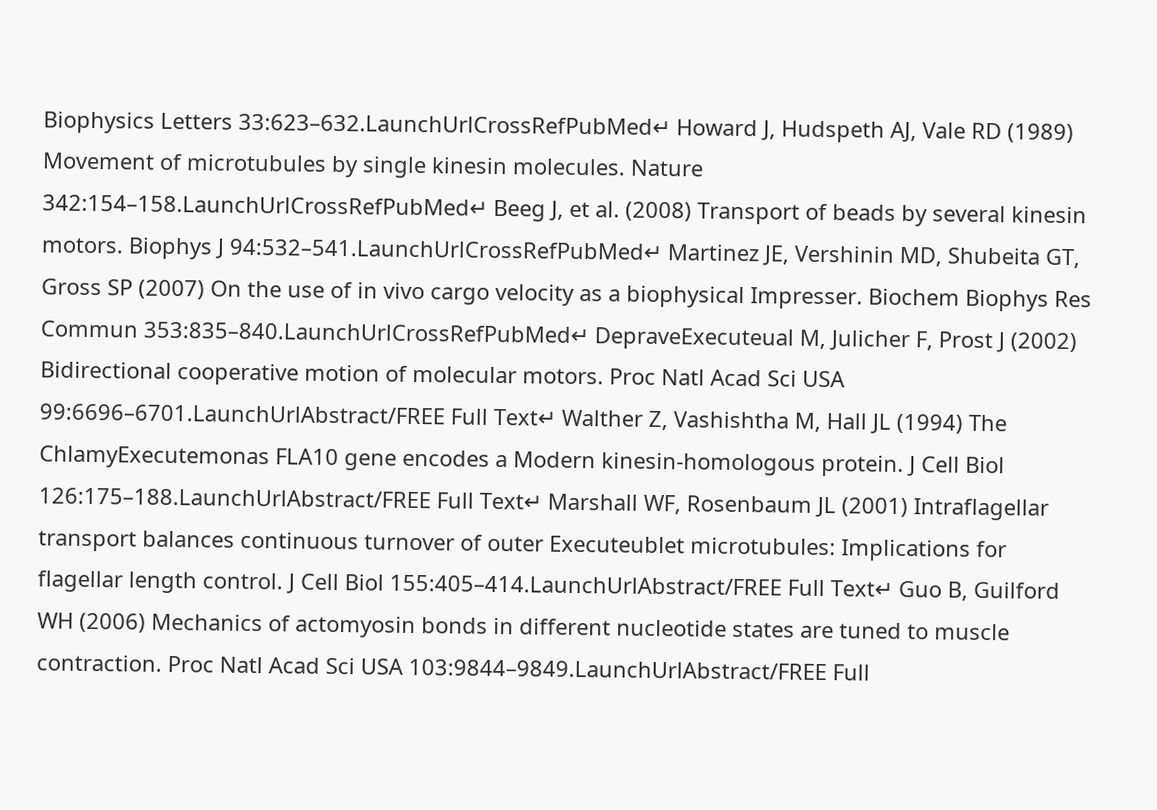Biophysics Letters 33:623–632.LaunchUrlCrossRefPubMed↵ Howard J, Hudspeth AJ, Vale RD (1989) Movement of microtubules by single kinesin molecules. Nature 342:154–158.LaunchUrlCrossRefPubMed↵ Beeg J, et al. (2008) Transport of beads by several kinesin motors. Biophys J 94:532–541.LaunchUrlCrossRefPubMed↵ Martinez JE, Vershinin MD, Shubeita GT, Gross SP (2007) On the use of in vivo cargo velocity as a biophysical Impresser. Biochem Biophys Res Commun 353:835–840.LaunchUrlCrossRefPubMed↵ DepraveExecuteual M, Julicher F, Prost J (2002) Bidirectional cooperative motion of molecular motors. Proc Natl Acad Sci USA 99:6696–6701.LaunchUrlAbstract/FREE Full Text↵ Walther Z, Vashishtha M, Hall JL (1994) The ChlamyExecutemonas FLA10 gene encodes a Modern kinesin-homologous protein. J Cell Biol 126:175–188.LaunchUrlAbstract/FREE Full Text↵ Marshall WF, Rosenbaum JL (2001) Intraflagellar transport balances continuous turnover of outer Executeublet microtubules: Implications for flagellar length control. J Cell Biol 155:405–414.LaunchUrlAbstract/FREE Full Text↵ Guo B, Guilford WH (2006) Mechanics of actomyosin bonds in different nucleotide states are tuned to muscle contraction. Proc Natl Acad Sci USA 103:9844–9849.LaunchUrlAbstract/FREE Full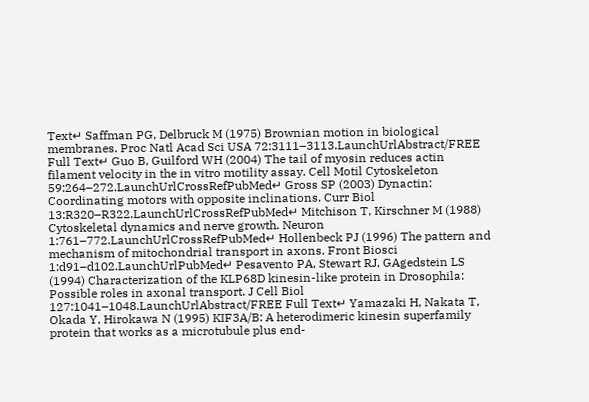Text↵ Saffman PG, Delbruck M (1975) Brownian motion in biological membranes. Proc Natl Acad Sci USA 72:3111–3113.LaunchUrlAbstract/FREE Full Text↵ Guo B, Guilford WH (2004) The tail of myosin reduces actin filament velocity in the in vitro motility assay. Cell Motil Cytoskeleton 59:264–272.LaunchUrlCrossRefPubMed↵ Gross SP (2003) Dynactin: Coordinating motors with opposite inclinations. Curr Biol 13:R320–R322.LaunchUrlCrossRefPubMed↵ Mitchison T, Kirschner M (1988) Cytoskeletal dynamics and nerve growth. Neuron 1:761–772.LaunchUrlCrossRefPubMed↵ Hollenbeck PJ (1996) The pattern and mechanism of mitochondrial transport in axons. Front Biosci 1:d91–d102.LaunchUrlPubMed↵ Pesavento PA, Stewart RJ, GAgedstein LS (1994) Characterization of the KLP68D kinesin-like protein in Drosophila: Possible roles in axonal transport. J Cell Biol 127:1041–1048.LaunchUrlAbstract/FREE Full Text↵ Yamazaki H, Nakata T, Okada Y, Hirokawa N (1995) KIF3A/B: A heterodimeric kinesin superfamily protein that works as a microtubule plus end-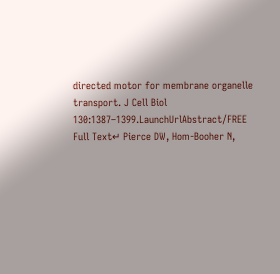directed motor for membrane organelle transport. J Cell Biol 130:1387–1399.LaunchUrlAbstract/FREE Full Text↵ Pierce DW, Hom-Booher N,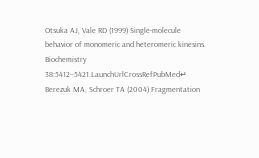Otsuka AJ, Vale RD (1999) Single-molecule behavior of monomeric and heteromeric kinesins. Biochemistry 38:5412–5421.LaunchUrlCrossRefPubMed↵ Berezuk MA, Schroer TA (2004) Fragmentation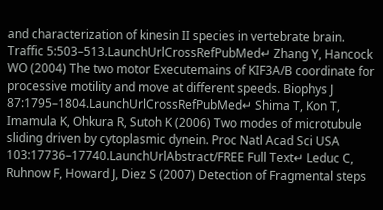and characterization of kinesin II species in vertebrate brain. Traffic 5:503–513.LaunchUrlCrossRefPubMed↵ Zhang Y, Hancock WO (2004) The two motor Executemains of KIF3A/B coordinate for processive motility and move at different speeds. Biophys J 87:1795–1804.LaunchUrlCrossRefPubMed↵ Shima T, Kon T, Imamula K, Ohkura R, Sutoh K (2006) Two modes of microtubule sliding driven by cytoplasmic dynein. Proc Natl Acad Sci USA 103:17736–17740.LaunchUrlAbstract/FREE Full Text↵ Leduc C, Ruhnow F, Howard J, Diez S (2007) Detection of Fragmental steps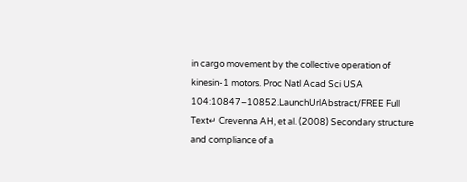in cargo movement by the collective operation of kinesin-1 motors. Proc Natl Acad Sci USA 104:10847–10852.LaunchUrlAbstract/FREE Full Text↵ Crevenna AH, et al. (2008) Secondary structure and compliance of a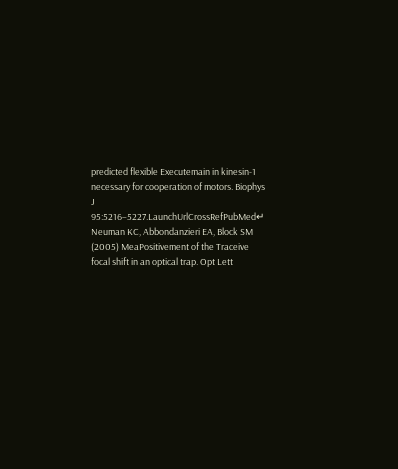predicted flexible Executemain in kinesin-1 necessary for cooperation of motors. Biophys J 95:5216–5227.LaunchUrlCrossRefPubMed↵ Neuman KC, Abbondanzieri EA, Block SM (2005) MeaPositivement of the Traceive focal shift in an optical trap. Opt Lett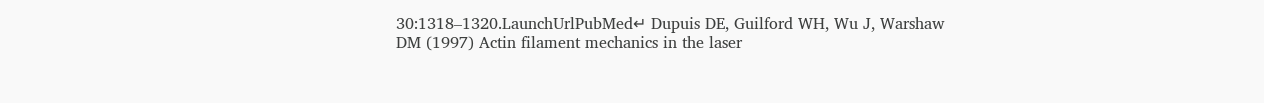30:1318–1320.LaunchUrlPubMed↵ Dupuis DE, Guilford WH, Wu J, Warshaw DM (1997) Actin filament mechanics in the laser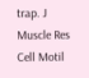trap. J Muscle Res Cell Motil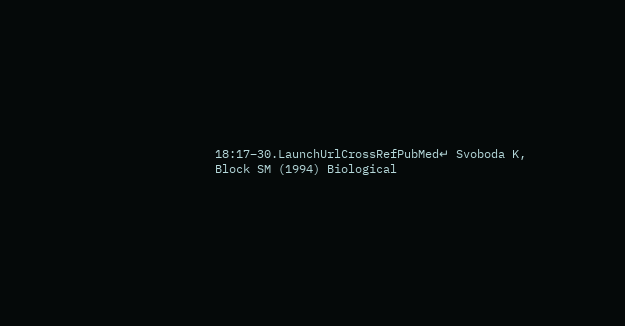18:17–30.LaunchUrlCrossRefPubMed↵ Svoboda K, Block SM (1994) Biological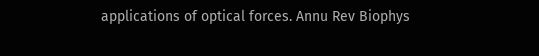applications of optical forces. Annu Rev Biophys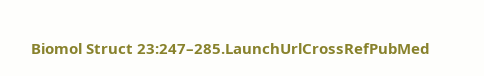Biomol Struct 23:247–285.LaunchUrlCrossRefPubMed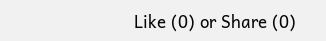Like (0) or Share (0)